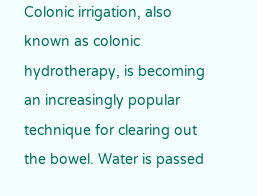Colonic irrigation, also known as colonic hydrotherapy, is becoming an increasingly popular technique for clearing out the bowel. Water is passed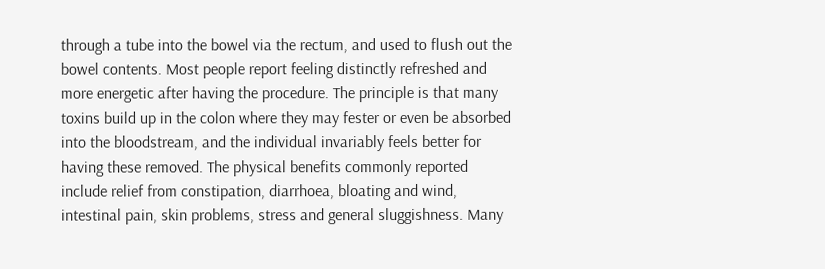through a tube into the bowel via the rectum, and used to flush out the bowel contents. Most people report feeling distinctly refreshed and more energetic after having the procedure. The principle is that many toxins build up in the colon where they may fester or even be absorbed into the bloodstream, and the individual invariably feels better for having these removed. The physical benefits commonly reported include relief from constipation, diarrhoea, bloating and wind, intestinal pain, skin problems, stress and general sluggishness. Many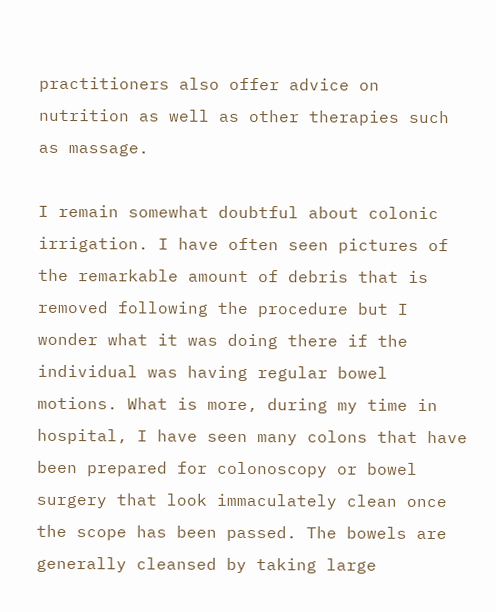practitioners also offer advice on nutrition as well as other therapies such as massage.

I remain somewhat doubtful about colonic irrigation. I have often seen pictures of the remarkable amount of debris that is removed following the procedure but I wonder what it was doing there if the individual was having regular bowel motions. What is more, during my time in hospital, I have seen many colons that have been prepared for colonoscopy or bowel surgery that look immaculately clean once the scope has been passed. The bowels are generally cleansed by taking large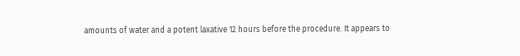amounts of water and a potent laxative 12 hours before the procedure. It appears to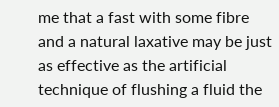me that a fast with some fibre and a natural laxative may be just as effective as the artificial technique of flushing a fluid the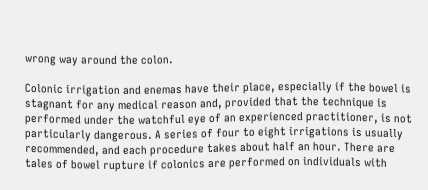wrong way around the colon.

Colonic irrigation and enemas have their place, especially if the bowel is stagnant for any medical reason and, provided that the technique is performed under the watchful eye of an experienced practitioner, is not particularly dangerous. A series of four to eight irrigations is usually recommended, and each procedure takes about half an hour. There are tales of bowel rupture if colonics are performed on individuals with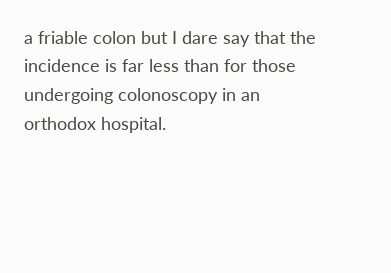a friable colon but I dare say that the incidence is far less than for those undergoing colonoscopy in an orthodox hospital.